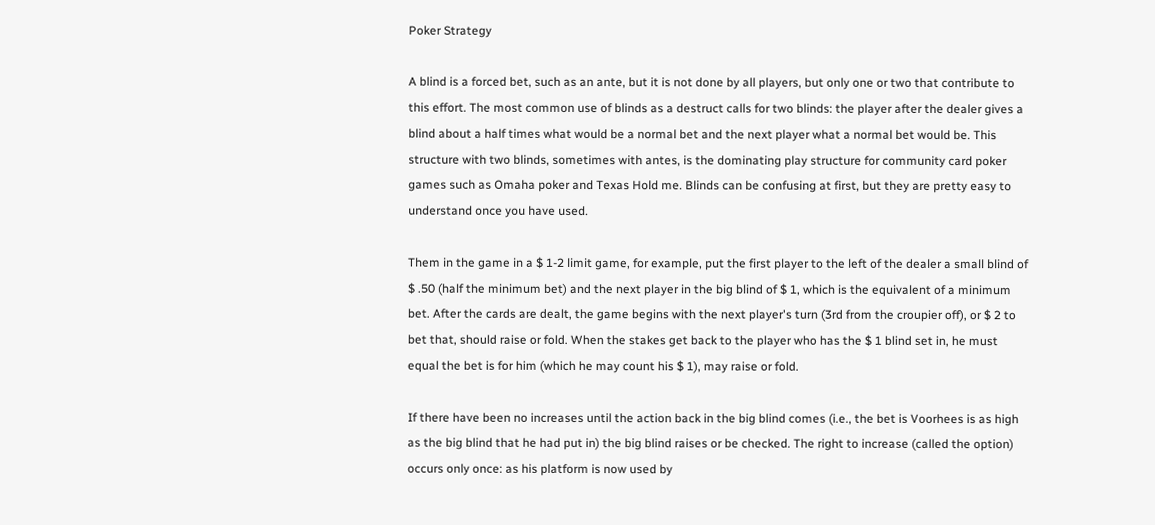Poker Strategy

A blind is a forced bet, such as an ante, but it is not done by all players, but only one or two that contribute to this effort. The most common use of blinds as a destruct calls for two blinds: the player after the dealer gives a blind about a half times what would be a normal bet and the next player what a normal bet would be. This structure with two blinds, sometimes with antes, is the dominating play structure for community card poker games such as Omaha poker and Texas Hold me. Blinds can be confusing at first, but they are pretty easy to understand once you have used.

Them in the game in a $ 1-2 limit game, for example, put the first player to the left of the dealer a small blind of $ .50 (half the minimum bet) and the next player in the big blind of $ 1, which is the equivalent of a minimum bet. After the cards are dealt, the game begins with the next player's turn (3rd from the croupier off), or $ 2 to bet that, should raise or fold. When the stakes get back to the player who has the $ 1 blind set in, he must equal the bet is for him (which he may count his $ 1), may raise or fold.

If there have been no increases until the action back in the big blind comes (i.e., the bet is Voorhees is as high as the big blind that he had put in) the big blind raises or be checked. The right to increase (called the option) occurs only once: as his platform is now used by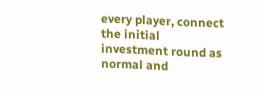every player, connect the initial investment round as normal and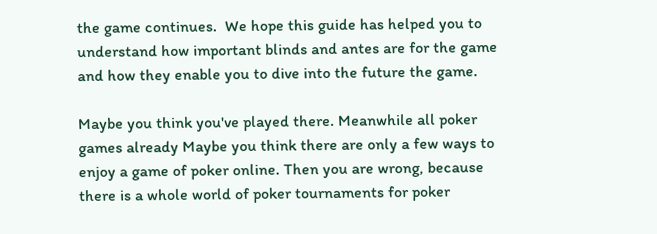the game continues.  We hope this guide has helped you to understand how important blinds and antes are for the game and how they enable you to dive into the future the game.

Maybe you think you've played there. Meanwhile all poker games already Maybe you think there are only a few ways to enjoy a game of poker online. Then you are wrong, because there is a whole world of poker tournaments for poker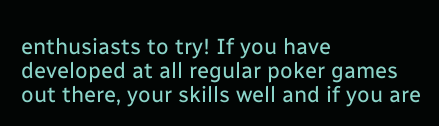enthusiasts to try! If you have developed at all regular poker games out there, your skills well and if you are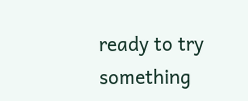ready to try something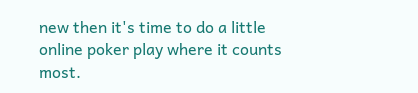new then it's time to do a little online poker play where it counts most.